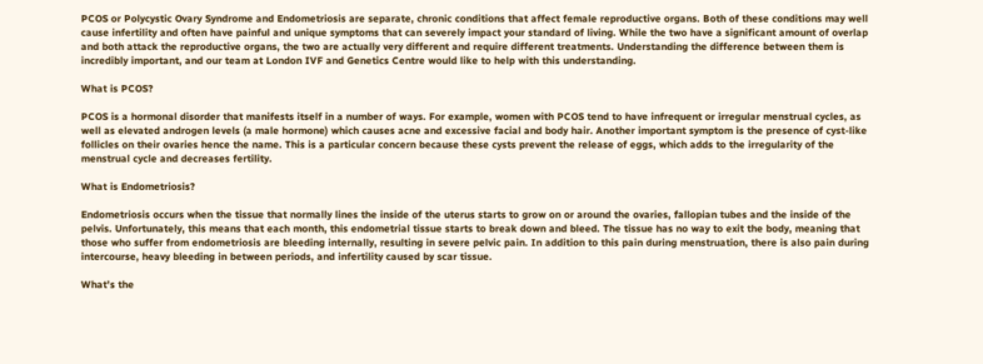PCOS or Polycystic Ovary Syndrome and Endometriosis are separate, chronic conditions that affect female reproductive organs. Both of these conditions may well cause infertility and often have painful and unique symptoms that can severely impact your standard of living. While the two have a significant amount of overlap and both attack the reproductive organs, the two are actually very different and require different treatments. Understanding the difference between them is incredibly important, and our team at London IVF and Genetics Centre would like to help with this understanding.

What is PCOS?

PCOS is a hormonal disorder that manifests itself in a number of ways. For example, women with PCOS tend to have infrequent or irregular menstrual cycles, as well as elevated androgen levels (a male hormone) which causes acne and excessive facial and body hair. Another important symptom is the presence of cyst-like follicles on their ovaries hence the name. This is a particular concern because these cysts prevent the release of eggs, which adds to the irregularity of the menstrual cycle and decreases fertility.

What is Endometriosis?

Endometriosis occurs when the tissue that normally lines the inside of the uterus starts to grow on or around the ovaries, fallopian tubes and the inside of the pelvis. Unfortunately, this means that each month, this endometrial tissue starts to break down and bleed. The tissue has no way to exit the body, meaning that those who suffer from endometriosis are bleeding internally, resulting in severe pelvic pain. In addition to this pain during menstruation, there is also pain during intercourse, heavy bleeding in between periods, and infertility caused by scar tissue.

What’s the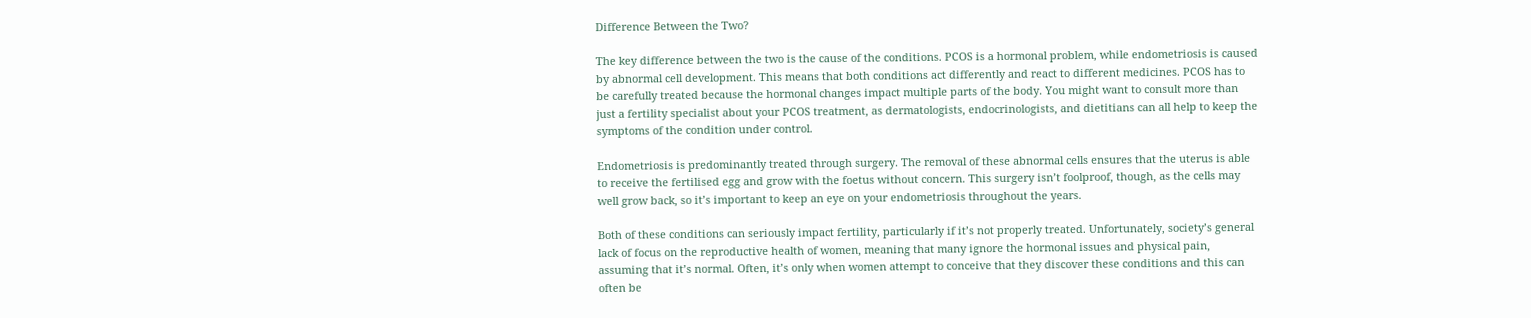Difference Between the Two?

The key difference between the two is the cause of the conditions. PCOS is a hormonal problem, while endometriosis is caused by abnormal cell development. This means that both conditions act differently and react to different medicines. PCOS has to be carefully treated because the hormonal changes impact multiple parts of the body. You might want to consult more than just a fertility specialist about your PCOS treatment, as dermatologists, endocrinologists, and dietitians can all help to keep the symptoms of the condition under control.

Endometriosis is predominantly treated through surgery. The removal of these abnormal cells ensures that the uterus is able to receive the fertilised egg and grow with the foetus without concern. This surgery isn’t foolproof, though, as the cells may well grow back, so it’s important to keep an eye on your endometriosis throughout the years.

Both of these conditions can seriously impact fertility, particularly if it’s not properly treated. Unfortunately, society’s general lack of focus on the reproductive health of women, meaning that many ignore the hormonal issues and physical pain, assuming that it’s normal. Often, it’s only when women attempt to conceive that they discover these conditions and this can often be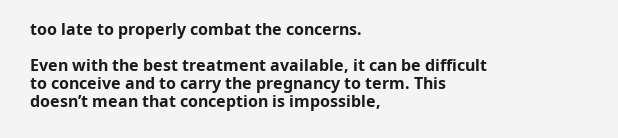too late to properly combat the concerns.

Even with the best treatment available, it can be difficult to conceive and to carry the pregnancy to term. This doesn’t mean that conception is impossible,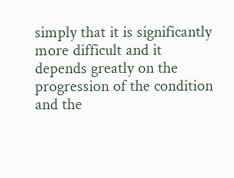simply that it is significantly more difficult and it depends greatly on the progression of the condition and the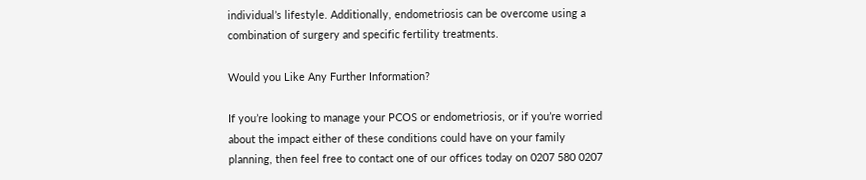individual’s lifestyle. Additionally, endometriosis can be overcome using a combination of surgery and specific fertility treatments.

Would you Like Any Further Information?

If you’re looking to manage your PCOS or endometriosis, or if you’re worried about the impact either of these conditions could have on your family planning, then feel free to contact one of our offices today on 0207 580 0207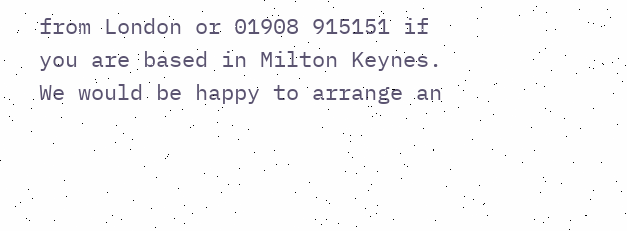from London or 01908 915151 if you are based in Milton Keynes. We would be happy to arrange an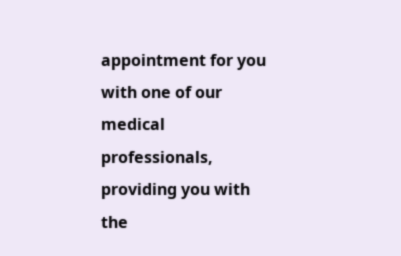appointment for you with one of our medical professionals, providing you with the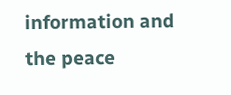information and the peace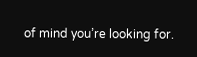of mind you’re looking for.